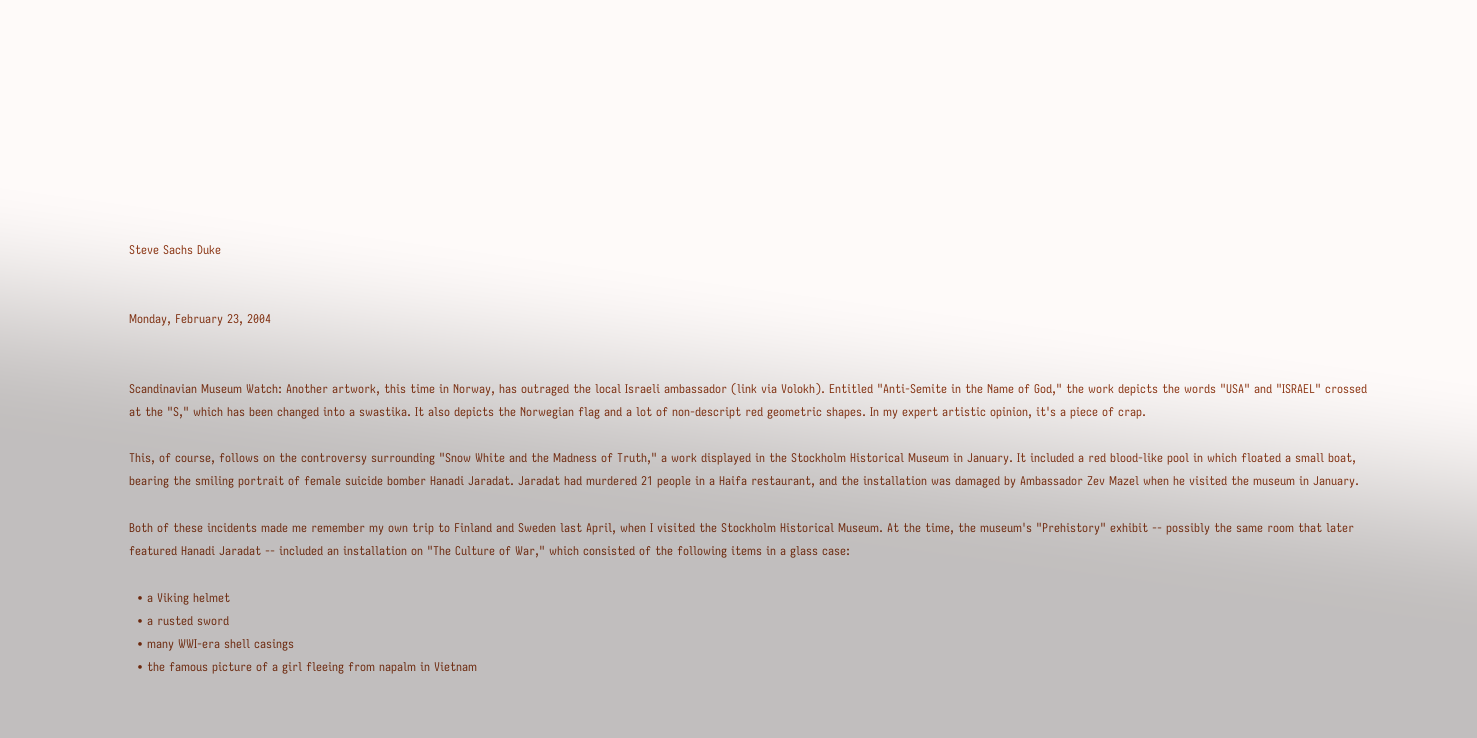Steve Sachs Duke


Monday, February 23, 2004


Scandinavian Museum Watch: Another artwork, this time in Norway, has outraged the local Israeli ambassador (link via Volokh). Entitled "Anti-Semite in the Name of God," the work depicts the words "USA" and "ISRAEL" crossed at the "S," which has been changed into a swastika. It also depicts the Norwegian flag and a lot of non-descript red geometric shapes. In my expert artistic opinion, it's a piece of crap.

This, of course, follows on the controversy surrounding "Snow White and the Madness of Truth," a work displayed in the Stockholm Historical Museum in January. It included a red blood-like pool in which floated a small boat, bearing the smiling portrait of female suicide bomber Hanadi Jaradat. Jaradat had murdered 21 people in a Haifa restaurant, and the installation was damaged by Ambassador Zev Mazel when he visited the museum in January.

Both of these incidents made me remember my own trip to Finland and Sweden last April, when I visited the Stockholm Historical Museum. At the time, the museum's "Prehistory" exhibit -- possibly the same room that later featured Hanadi Jaradat -- included an installation on "The Culture of War," which consisted of the following items in a glass case:

  • a Viking helmet
  • a rusted sword
  • many WWI-era shell casings
  • the famous picture of a girl fleeing from napalm in Vietnam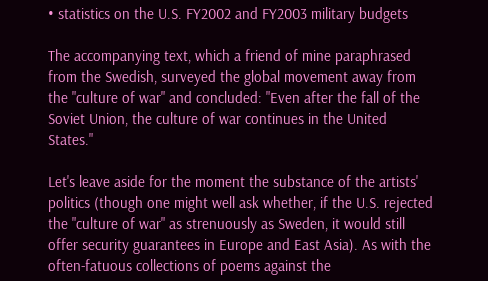• statistics on the U.S. FY2002 and FY2003 military budgets

The accompanying text, which a friend of mine paraphrased from the Swedish, surveyed the global movement away from the "culture of war" and concluded: "Even after the fall of the Soviet Union, the culture of war continues in the United States."

Let's leave aside for the moment the substance of the artists' politics (though one might well ask whether, if the U.S. rejected the "culture of war" as strenuously as Sweden, it would still offer security guarantees in Europe and East Asia). As with the often-fatuous collections of poems against the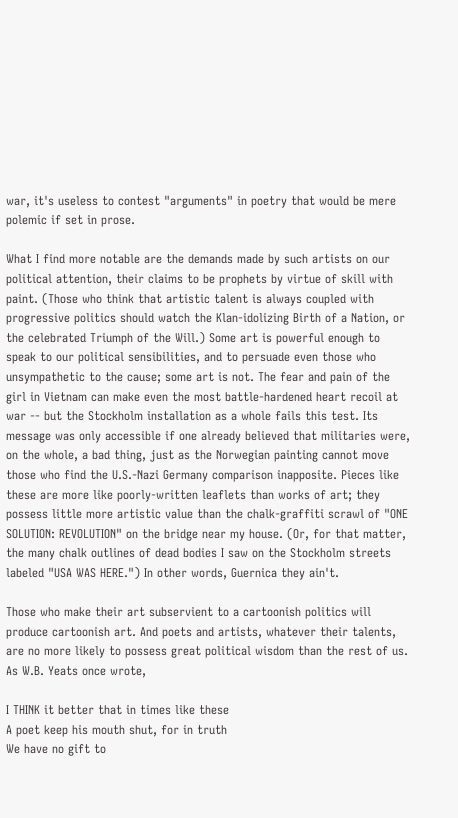war, it's useless to contest "arguments" in poetry that would be mere polemic if set in prose.

What I find more notable are the demands made by such artists on our political attention, their claims to be prophets by virtue of skill with paint. (Those who think that artistic talent is always coupled with progressive politics should watch the Klan-idolizing Birth of a Nation, or the celebrated Triumph of the Will.) Some art is powerful enough to speak to our political sensibilities, and to persuade even those who unsympathetic to the cause; some art is not. The fear and pain of the girl in Vietnam can make even the most battle-hardened heart recoil at war -- but the Stockholm installation as a whole fails this test. Its message was only accessible if one already believed that militaries were, on the whole, a bad thing, just as the Norwegian painting cannot move those who find the U.S.-Nazi Germany comparison inapposite. Pieces like these are more like poorly-written leaflets than works of art; they possess little more artistic value than the chalk-graffiti scrawl of "ONE SOLUTION: REVOLUTION" on the bridge near my house. (Or, for that matter, the many chalk outlines of dead bodies I saw on the Stockholm streets labeled "USA WAS HERE.") In other words, Guernica they ain't.

Those who make their art subservient to a cartoonish politics will produce cartoonish art. And poets and artists, whatever their talents, are no more likely to possess great political wisdom than the rest of us. As W.B. Yeats once wrote,

I THINK it better that in times like these
A poet keep his mouth shut, for in truth
We have no gift to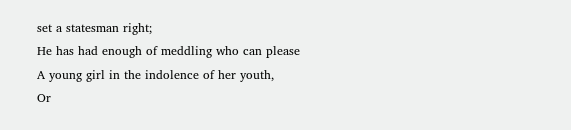set a statesman right;
He has had enough of meddling who can please
A young girl in the indolence of her youth,
Or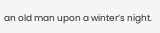an old man upon a winter’s night.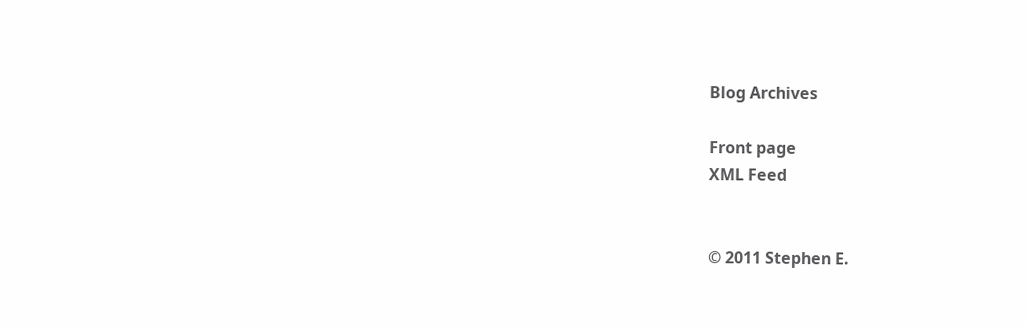Blog Archives

Front page
XML Feed


© 2011 Stephen E.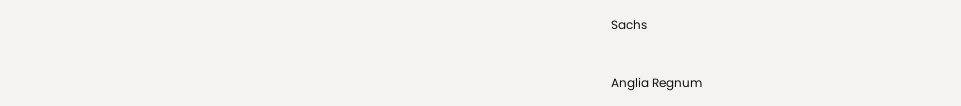Sachs


Anglia Regnum